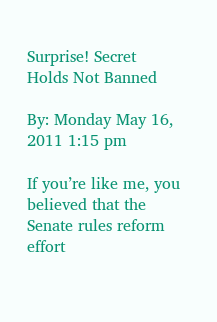Surprise! Secret Holds Not Banned

By: Monday May 16, 2011 1:15 pm

If you’re like me, you believed that the Senate rules reform effort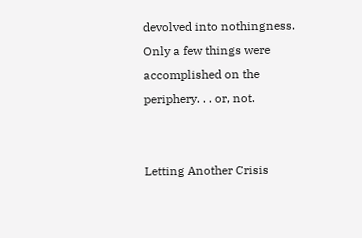devolved into nothingness. Only a few things were accomplished on the periphery. . . or, not.


Letting Another Crisis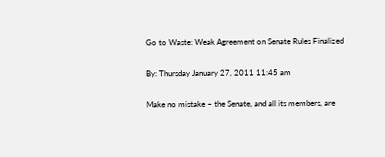Go to Waste: Weak Agreement on Senate Rules Finalized

By: Thursday January 27, 2011 11:45 am

Make no mistake – the Senate, and all its members, are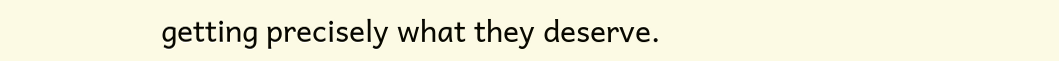getting precisely what they deserve.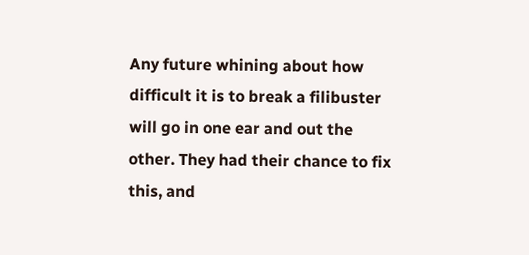Any future whining about how difficult it is to break a filibuster will go in one ear and out the other. They had their chance to fix this, and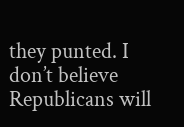they punted. I don’t believe Republicans will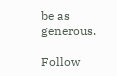be as generous.

Follow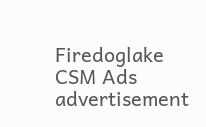Firedoglake
CSM Ads advertisement